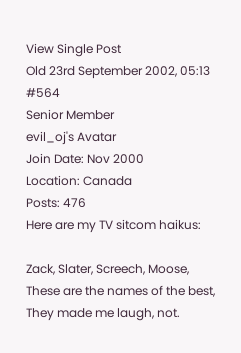View Single Post
Old 23rd September 2002, 05:13   #564
Senior Member
evil_oj's Avatar
Join Date: Nov 2000
Location: Canada
Posts: 476
Here are my TV sitcom haikus:

Zack, Slater, Screech, Moose,
These are the names of the best,
They made me laugh, not.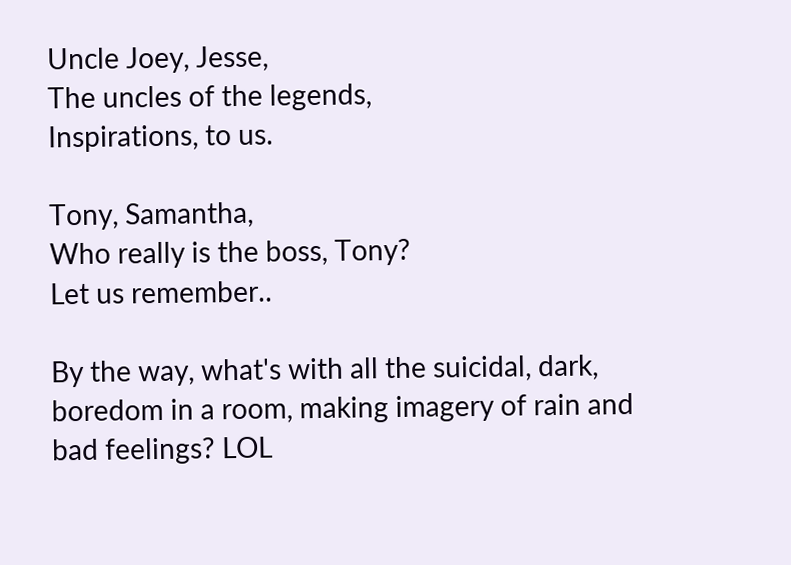Uncle Joey, Jesse,
The uncles of the legends,
Inspirations, to us.

Tony, Samantha,
Who really is the boss, Tony?
Let us remember..

By the way, what's with all the suicidal, dark, boredom in a room, making imagery of rain and bad feelings? LOL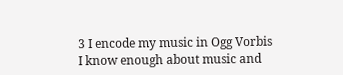3 I encode my music in Ogg Vorbis
I know enough about music and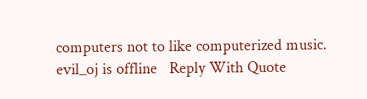computers not to like computerized music.
evil_oj is offline   Reply With Quote